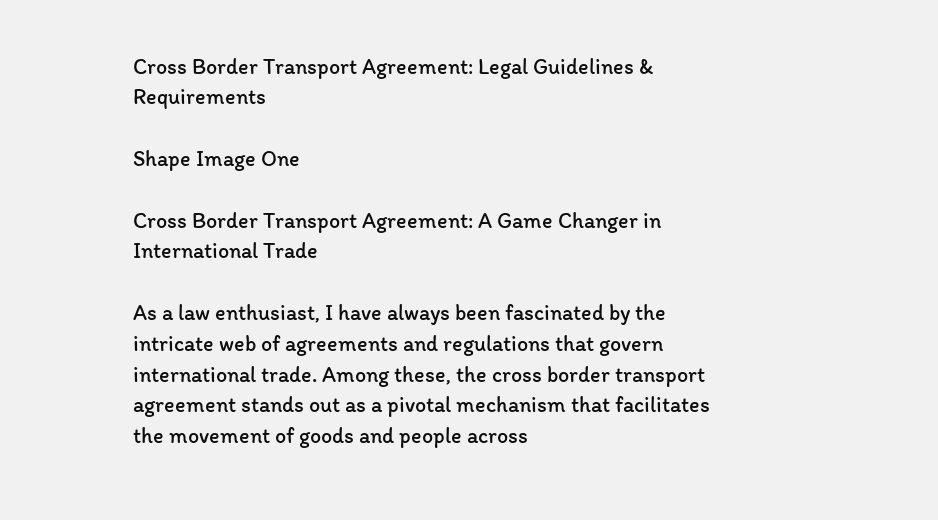Cross Border Transport Agreement: Legal Guidelines & Requirements

Shape Image One

Cross Border Transport Agreement: A Game Changer in International Trade

As a law enthusiast, I have always been fascinated by the intricate web of agreements and regulations that govern international trade. Among these, the cross border transport agreement stands out as a pivotal mechanism that facilitates the movement of goods and people across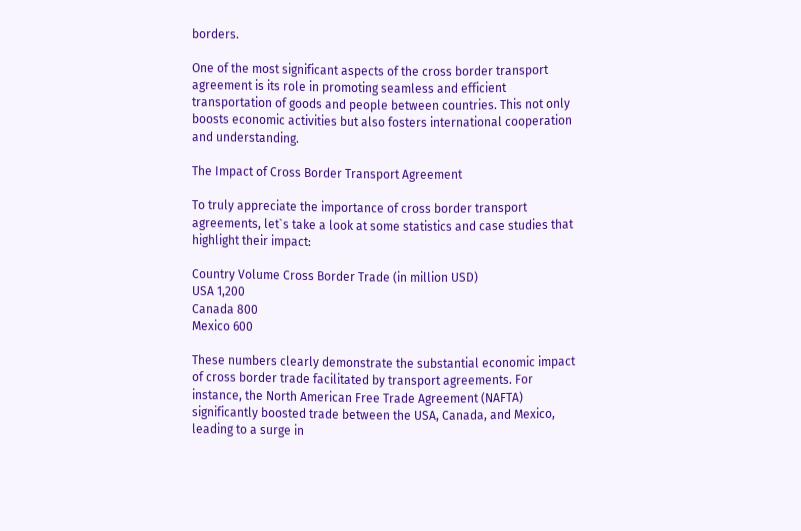borders.

One of the most significant aspects of the cross border transport agreement is its role in promoting seamless and efficient transportation of goods and people between countries. This not only boosts economic activities but also fosters international cooperation and understanding.

The Impact of Cross Border Transport Agreement

To truly appreciate the importance of cross border transport agreements, let`s take a look at some statistics and case studies that highlight their impact:

Country Volume Cross Border Trade (in million USD)
USA 1,200
Canada 800
Mexico 600

These numbers clearly demonstrate the substantial economic impact of cross border trade facilitated by transport agreements. For instance, the North American Free Trade Agreement (NAFTA) significantly boosted trade between the USA, Canada, and Mexico, leading to a surge in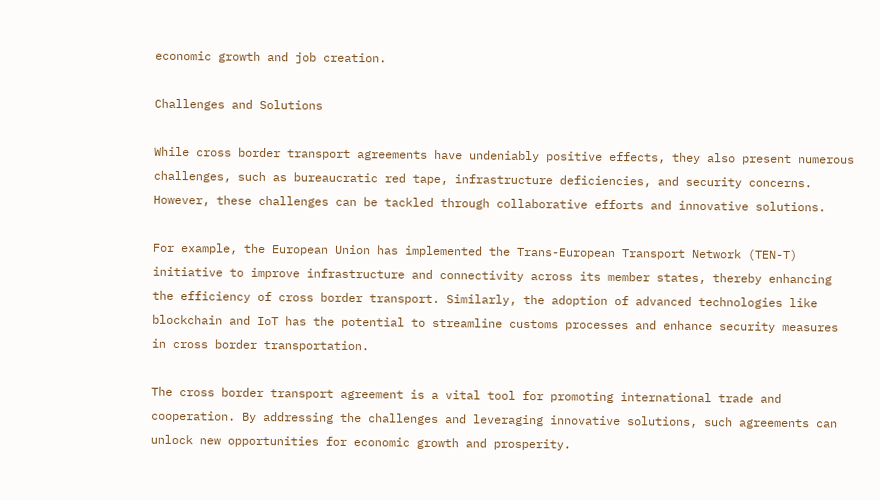economic growth and job creation.

Challenges and Solutions

While cross border transport agreements have undeniably positive effects, they also present numerous challenges, such as bureaucratic red tape, infrastructure deficiencies, and security concerns. However, these challenges can be tackled through collaborative efforts and innovative solutions.

For example, the European Union has implemented the Trans-European Transport Network (TEN-T) initiative to improve infrastructure and connectivity across its member states, thereby enhancing the efficiency of cross border transport. Similarly, the adoption of advanced technologies like blockchain and IoT has the potential to streamline customs processes and enhance security measures in cross border transportation.

The cross border transport agreement is a vital tool for promoting international trade and cooperation. By addressing the challenges and leveraging innovative solutions, such agreements can unlock new opportunities for economic growth and prosperity.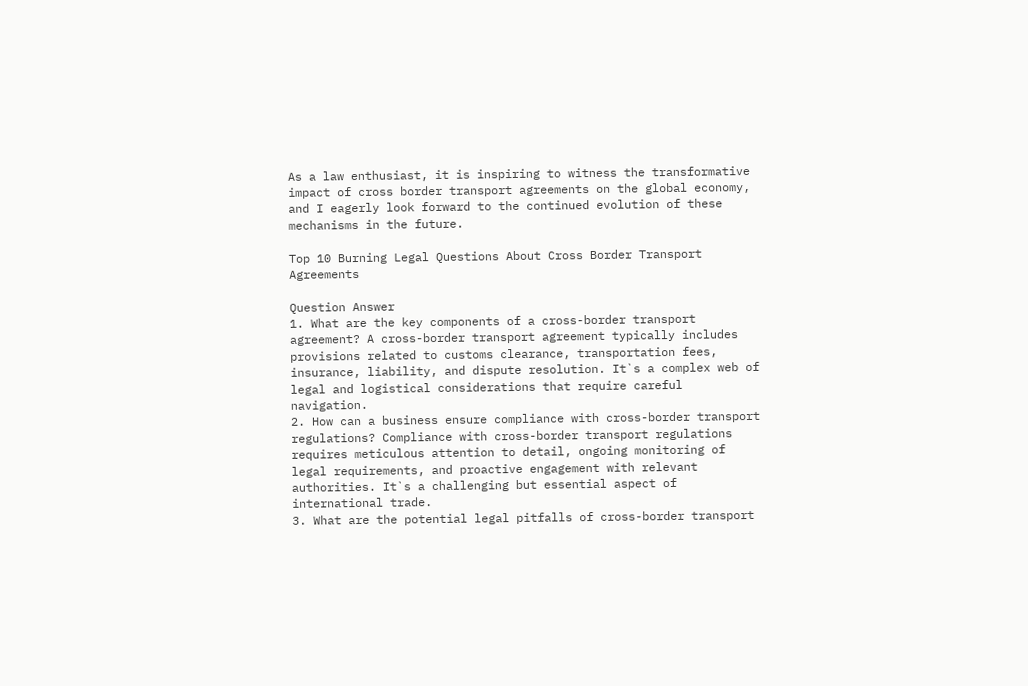As a law enthusiast, it is inspiring to witness the transformative impact of cross border transport agreements on the global economy, and I eagerly look forward to the continued evolution of these mechanisms in the future.

Top 10 Burning Legal Questions About Cross Border Transport Agreements

Question Answer
1. What are the key components of a cross-border transport agreement? A cross-border transport agreement typically includes provisions related to customs clearance, transportation fees, insurance, liability, and dispute resolution. It`s a complex web of legal and logistical considerations that require careful navigation.
2. How can a business ensure compliance with cross-border transport regulations? Compliance with cross-border transport regulations requires meticulous attention to detail, ongoing monitoring of legal requirements, and proactive engagement with relevant authorities. It`s a challenging but essential aspect of international trade.
3. What are the potential legal pitfalls of cross-border transport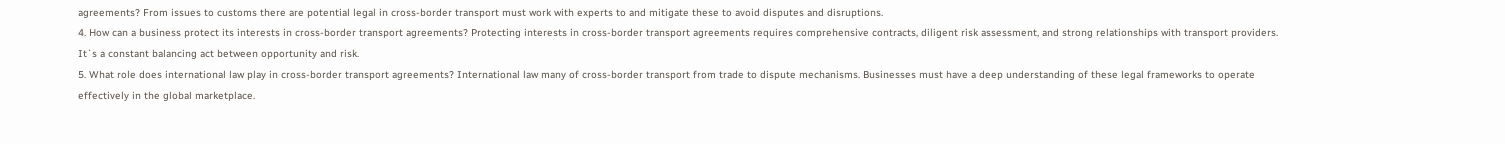agreements? From issues to customs there are potential legal in cross-border transport must work with experts to and mitigate these to avoid disputes and disruptions.
4. How can a business protect its interests in cross-border transport agreements? Protecting interests in cross-border transport agreements requires comprehensive contracts, diligent risk assessment, and strong relationships with transport providers. It`s a constant balancing act between opportunity and risk.
5. What role does international law play in cross-border transport agreements? International law many of cross-border transport from trade to dispute mechanisms. Businesses must have a deep understanding of these legal frameworks to operate effectively in the global marketplace.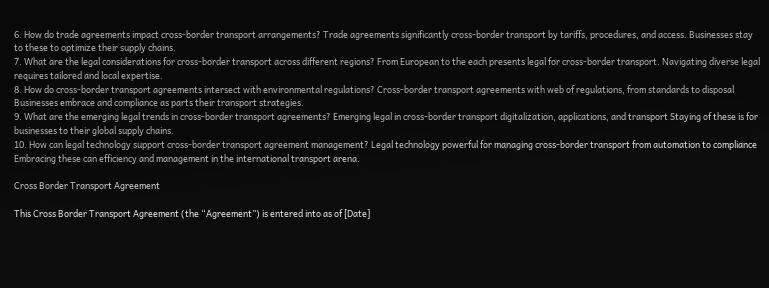6. How do trade agreements impact cross-border transport arrangements? Trade agreements significantly cross-border transport by tariffs, procedures, and access. Businesses stay to these to optimize their supply chains.
7. What are the legal considerations for cross-border transport across different regions? From European to the each presents legal for cross-border transport. Navigating diverse legal requires tailored and local expertise.
8. How do cross-border transport agreements intersect with environmental regulations? Cross-border transport agreements with web of regulations, from standards to disposal Businesses embrace and compliance as parts their transport strategies.
9. What are the emerging legal trends in cross-border transport agreements? Emerging legal in cross-border transport digitalization, applications, and transport Staying of these is for businesses to their global supply chains.
10. How can legal technology support cross-border transport agreement management? Legal technology powerful for managing cross-border transport from automation to compliance Embracing these can efficiency and management in the international transport arena.

Cross Border Transport Agreement

This Cross Border Transport Agreement (the “Agreement”) is entered into as of [Date]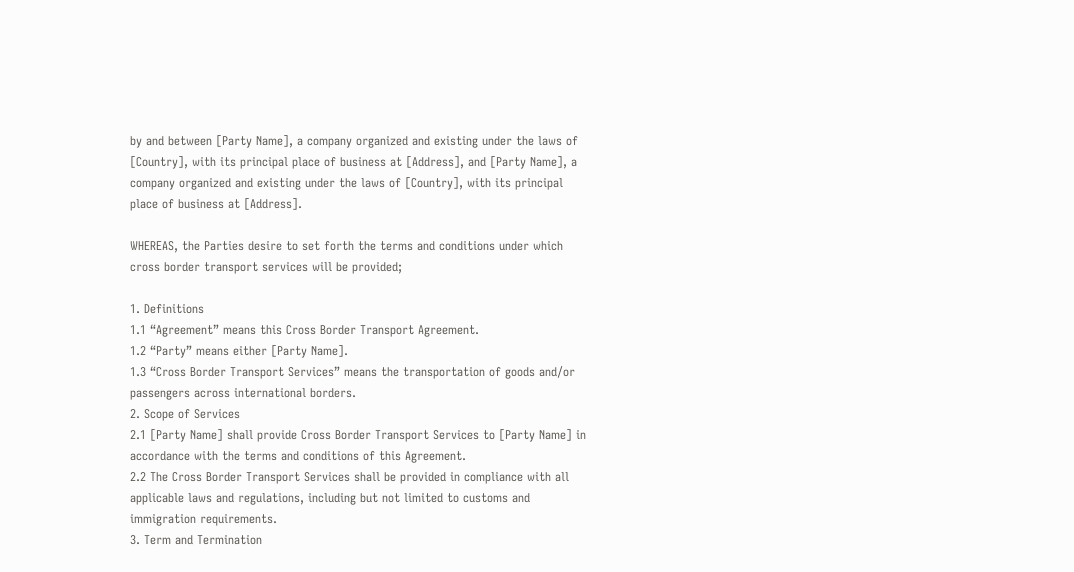by and between [Party Name], a company organized and existing under the laws of [Country], with its principal place of business at [Address], and [Party Name], a company organized and existing under the laws of [Country], with its principal place of business at [Address].

WHEREAS, the Parties desire to set forth the terms and conditions under which cross border transport services will be provided;

1. Definitions
1.1 “Agreement” means this Cross Border Transport Agreement.
1.2 “Party” means either [Party Name].
1.3 “Cross Border Transport Services” means the transportation of goods and/or passengers across international borders.
2. Scope of Services
2.1 [Party Name] shall provide Cross Border Transport Services to [Party Name] in accordance with the terms and conditions of this Agreement.
2.2 The Cross Border Transport Services shall be provided in compliance with all applicable laws and regulations, including but not limited to customs and immigration requirements.
3. Term and Termination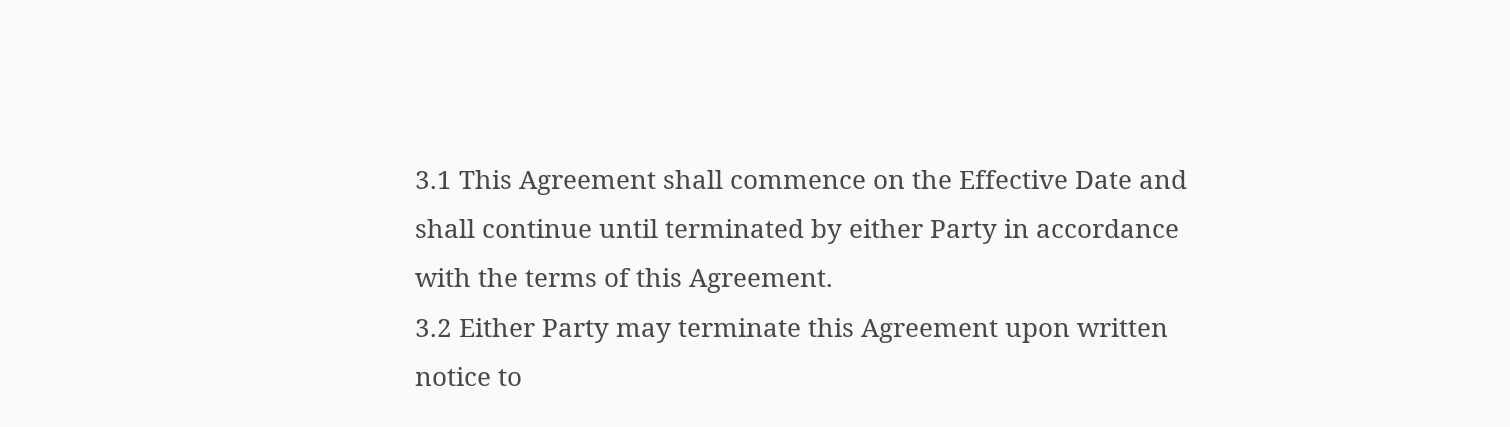3.1 This Agreement shall commence on the Effective Date and shall continue until terminated by either Party in accordance with the terms of this Agreement.
3.2 Either Party may terminate this Agreement upon written notice to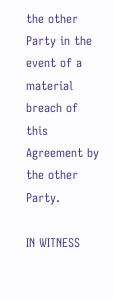the other Party in the event of a material breach of this Agreement by the other Party.

IN WITNESS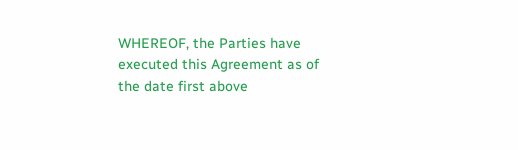WHEREOF, the Parties have executed this Agreement as of the date first above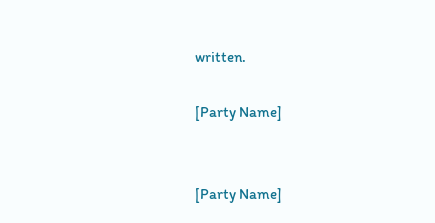written.

[Party Name]


[Party Name]